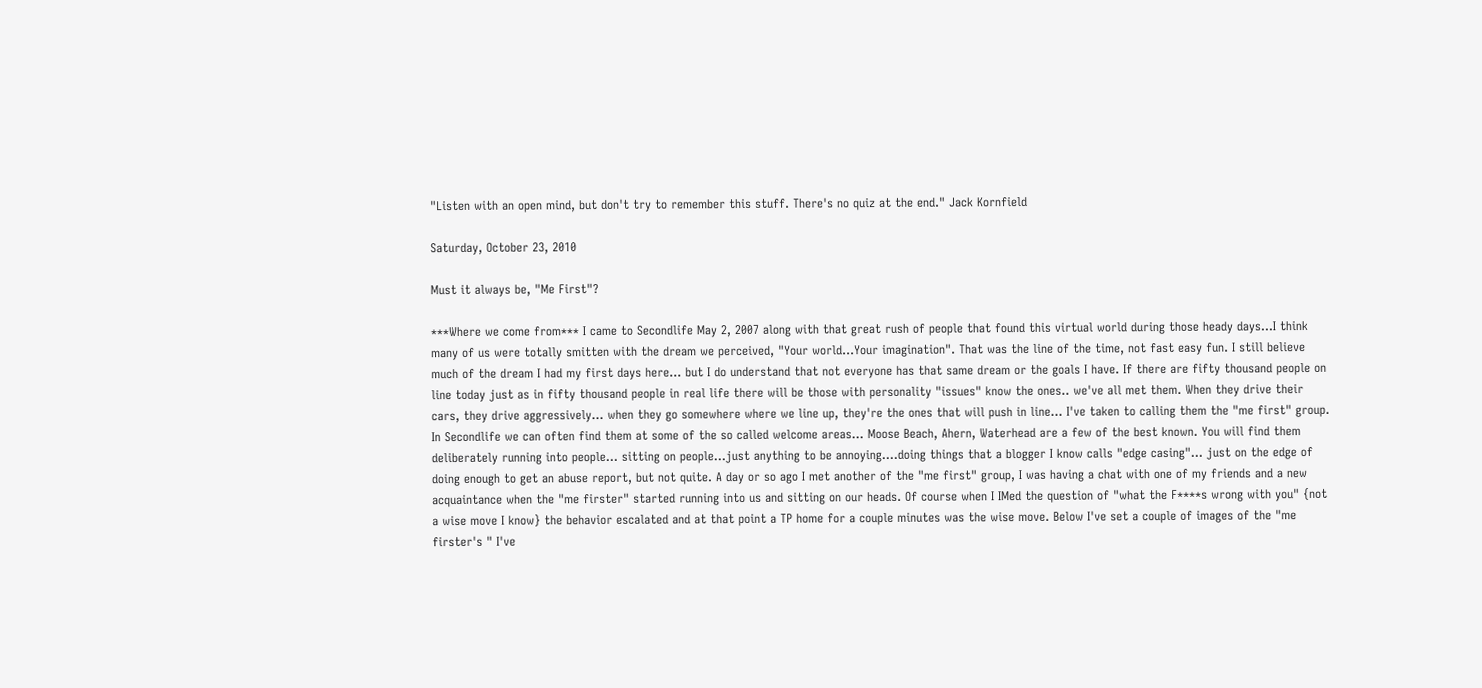"Listen with an open mind, but don't try to remember this stuff. There's no quiz at the end." Jack Kornfield

Saturday, October 23, 2010

Must it always be, "Me First"?

***Where we come from*** I came to Secondlife May 2, 2007 along with that great rush of people that found this virtual world during those heady days...I think many of us were totally smitten with the dream we perceived, "Your world...Your imagination". That was the line of the time, not fast easy fun. I still believe much of the dream I had my first days here... but I do understand that not everyone has that same dream or the goals I have. If there are fifty thousand people on line today just as in fifty thousand people in real life there will be those with personality "issues" know the ones.. we've all met them. When they drive their cars, they drive aggressively... when they go somewhere where we line up, they're the ones that will push in line... I've taken to calling them the "me first" group. In Secondlife we can often find them at some of the so called welcome areas... Moose Beach, Ahern, Waterhead are a few of the best known. You will find them deliberately running into people... sitting on people...just anything to be annoying....doing things that a blogger I know calls "edge casing"... just on the edge of doing enough to get an abuse report, but not quite. A day or so ago I met another of the "me first" group, I was having a chat with one of my friends and a new acquaintance when the "me firster" started running into us and sitting on our heads. Of course when I IMed the question of "what the F****s wrong with you" {not a wise move I know} the behavior escalated and at that point a TP home for a couple minutes was the wise move. Below I've set a couple of images of the "me firster's " I've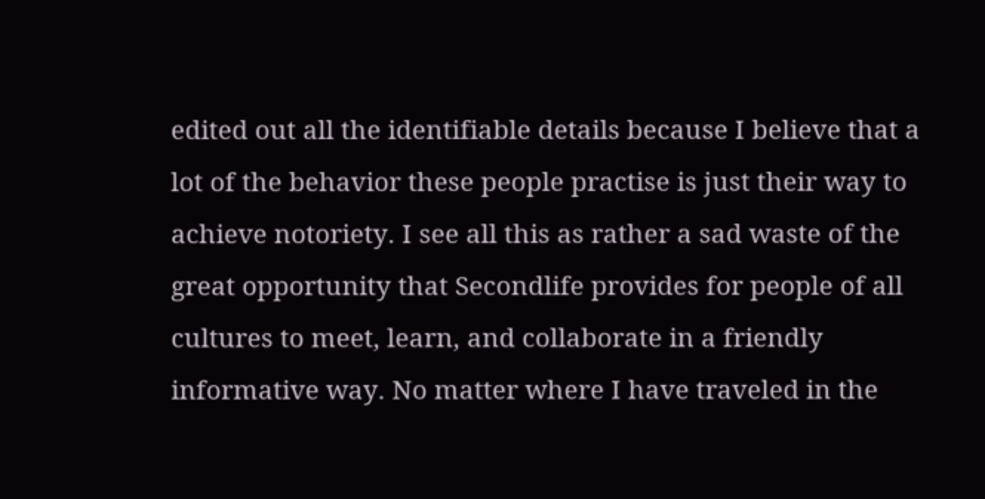edited out all the identifiable details because I believe that a lot of the behavior these people practise is just their way to achieve notoriety. I see all this as rather a sad waste of the great opportunity that Secondlife provides for people of all cultures to meet, learn, and collaborate in a friendly informative way. No matter where I have traveled in the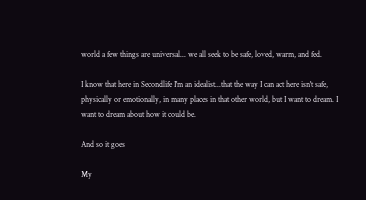world a few things are universal... we all seek to be safe, loved, warm, and fed.

I know that here in Secondlife I'm an idealist...that the way I can act here isn't safe, physically or emotionally, in many places in that other world, but I want to dream. I want to dream about how it could be.

And so it goes

My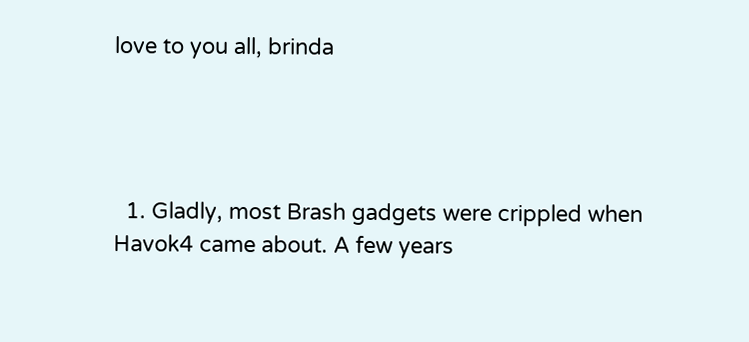love to you all, brinda




  1. Gladly, most Brash gadgets were crippled when Havok4 came about. A few years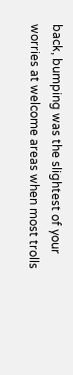back, bumping was the slightest of your worries at welcome areas when most trolls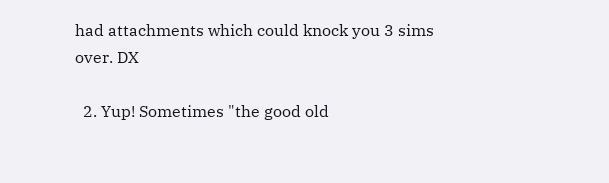had attachments which could knock you 3 sims over. DX

  2. Yup! Sometimes "the good old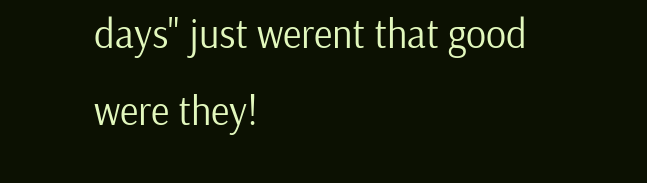days" just werent that good were they!